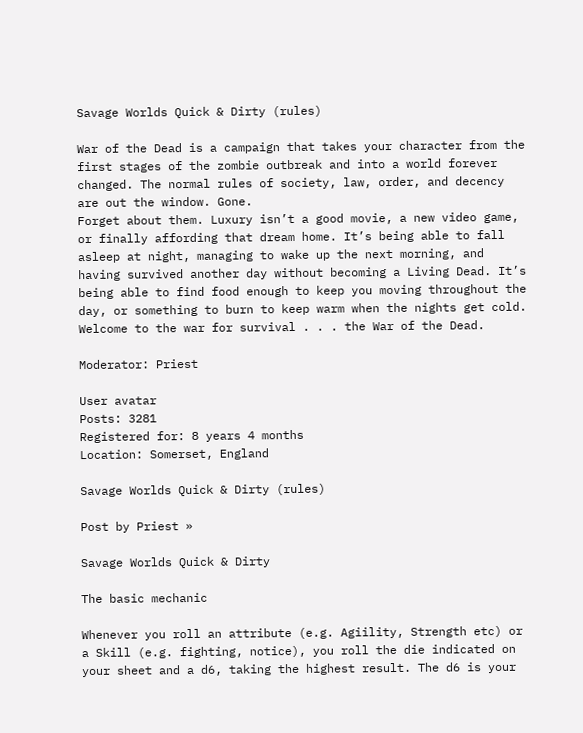Savage Worlds Quick & Dirty (rules)

War of the Dead is a campaign that takes your character from the first stages of the zombie outbreak and into a world forever changed. The normal rules of society, law, order, and decency are out the window. Gone.
Forget about them. Luxury isn’t a good movie, a new video game, or finally affording that dream home. It’s being able to fall asleep at night, managing to wake up the next morning, and having survived another day without becoming a Living Dead. It’s being able to find food enough to keep you moving throughout the day, or something to burn to keep warm when the nights get cold. Welcome to the war for survival . . . the War of the Dead.

Moderator: Priest

User avatar
Posts: 3281
Registered for: 8 years 4 months
Location: Somerset, England

Savage Worlds Quick & Dirty (rules)

Post by Priest »

Savage Worlds Quick & Dirty

The basic mechanic

Whenever you roll an attribute (e.g. Agiility, Strength etc) or a Skill (e.g. fighting, notice), you roll the die indicated on your sheet and a d6, taking the highest result. The d6 is your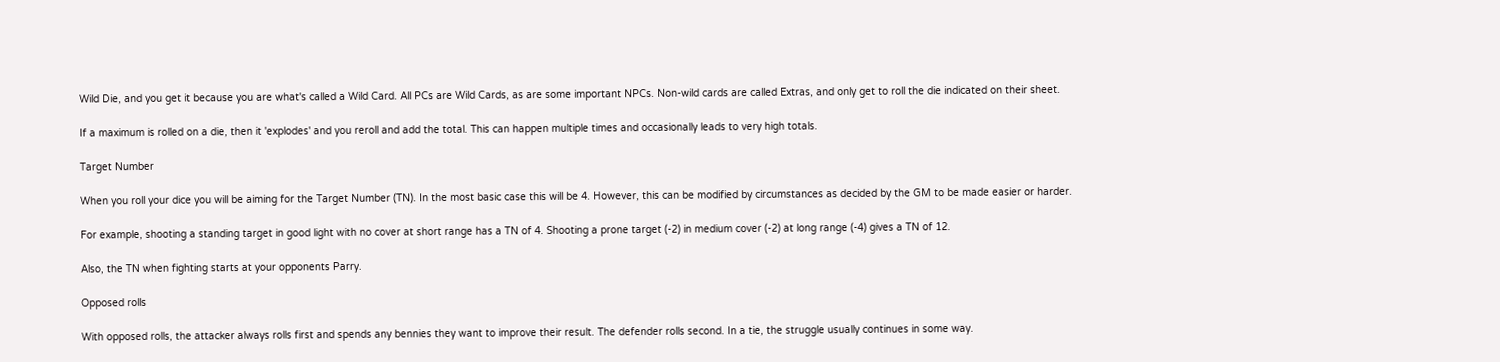Wild Die, and you get it because you are what's called a Wild Card. All PCs are Wild Cards, as are some important NPCs. Non-wild cards are called Extras, and only get to roll the die indicated on their sheet.

If a maximum is rolled on a die, then it 'explodes' and you reroll and add the total. This can happen multiple times and occasionally leads to very high totals.

Target Number

When you roll your dice you will be aiming for the Target Number (TN). In the most basic case this will be 4. However, this can be modified by circumstances as decided by the GM to be made easier or harder.

For example, shooting a standing target in good light with no cover at short range has a TN of 4. Shooting a prone target (-2) in medium cover (-2) at long range (-4) gives a TN of 12.

Also, the TN when fighting starts at your opponents Parry.

Opposed rolls

With opposed rolls, the attacker always rolls first and spends any bennies they want to improve their result. The defender rolls second. In a tie, the struggle usually continues in some way.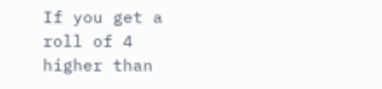If you get a roll of 4 higher than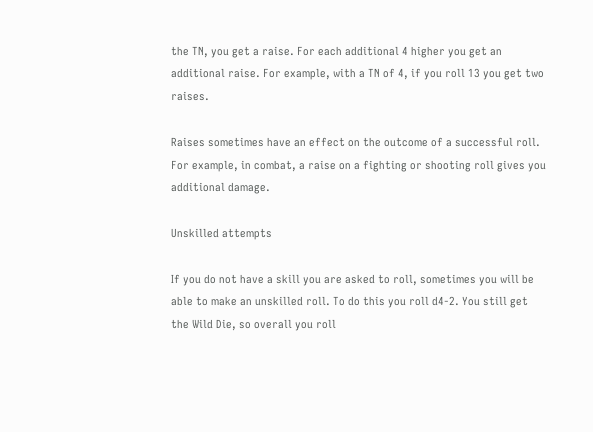the TN, you get a raise. For each additional 4 higher you get an additional raise. For example, with a TN of 4, if you roll 13 you get two raises.

Raises sometimes have an effect on the outcome of a successful roll. For example, in combat, a raise on a fighting or shooting roll gives you additional damage.

Unskilled attempts

If you do not have a skill you are asked to roll, sometimes you will be able to make an unskilled roll. To do this you roll d4-2. You still get the Wild Die, so overall you roll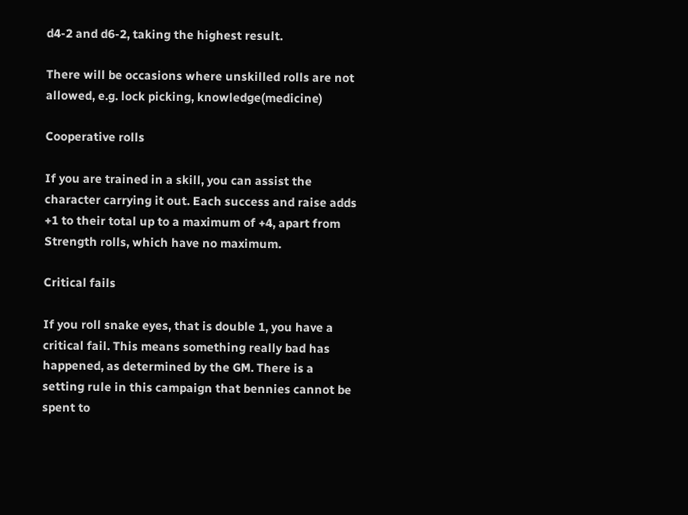d4-2 and d6-2, taking the highest result.

There will be occasions where unskilled rolls are not allowed, e.g. lock picking, knowledge(medicine)

Cooperative rolls

If you are trained in a skill, you can assist the character carrying it out. Each success and raise adds +1 to their total up to a maximum of +4, apart from Strength rolls, which have no maximum.

Critical fails

If you roll snake eyes, that is double 1, you have a critical fail. This means something really bad has happened, as determined by the GM. There is a setting rule in this campaign that bennies cannot be spent to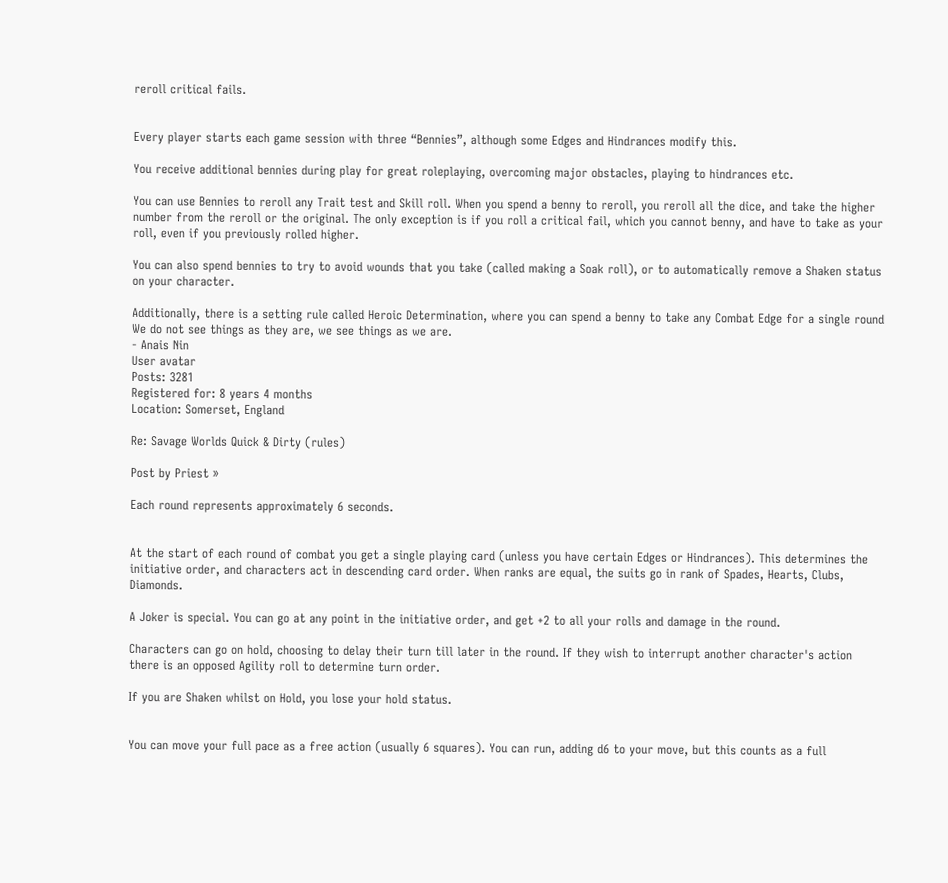reroll critical fails.


Every player starts each game session with three “Bennies”, although some Edges and Hindrances modify this.

You receive additional bennies during play for great roleplaying, overcoming major obstacles, playing to hindrances etc.

You can use Bennies to reroll any Trait test and Skill roll. When you spend a benny to reroll, you reroll all the dice, and take the higher number from the reroll or the original. The only exception is if you roll a critical fail, which you cannot benny, and have to take as your roll, even if you previously rolled higher.

You can also spend bennies to try to avoid wounds that you take (called making a Soak roll), or to automatically remove a Shaken status on your character.

Additionally, there is a setting rule called Heroic Determination, where you can spend a benny to take any Combat Edge for a single round
We do not see things as they are, we see things as we are.
- Anais Nin
User avatar
Posts: 3281
Registered for: 8 years 4 months
Location: Somerset, England

Re: Savage Worlds Quick & Dirty (rules)

Post by Priest »

Each round represents approximately 6 seconds.


At the start of each round of combat you get a single playing card (unless you have certain Edges or Hindrances). This determines the initiative order, and characters act in descending card order. When ranks are equal, the suits go in rank of Spades, Hearts, Clubs, Diamonds.

A Joker is special. You can go at any point in the initiative order, and get +2 to all your rolls and damage in the round.

Characters can go on hold, choosing to delay their turn till later in the round. If they wish to interrupt another character's action there is an opposed Agility roll to determine turn order.

If you are Shaken whilst on Hold, you lose your hold status.


You can move your full pace as a free action (usually 6 squares). You can run, adding d6 to your move, but this counts as a full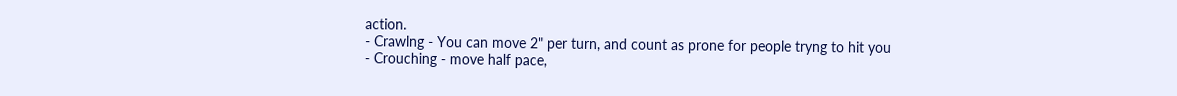action.
- Crawlng - You can move 2" per turn, and count as prone for people tryng to hit you
- Crouching - move half pace,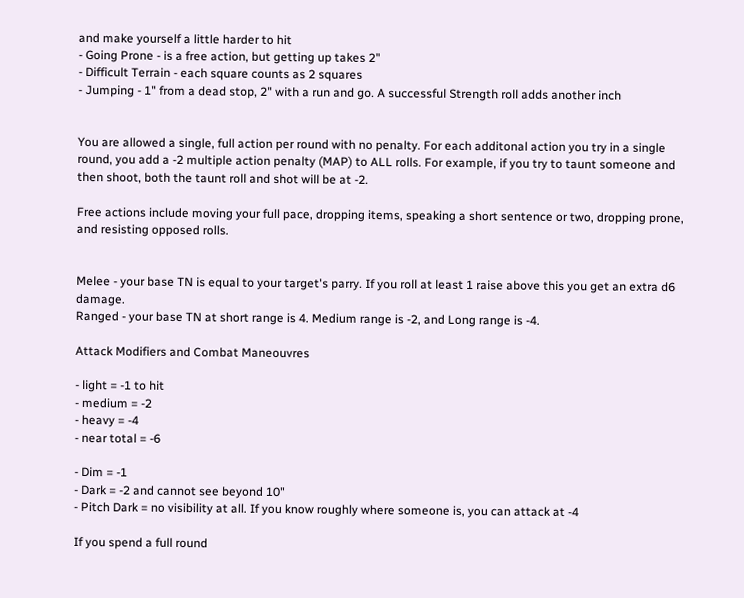and make yourself a little harder to hit
- Going Prone - is a free action, but getting up takes 2"
- Difficult Terrain - each square counts as 2 squares
- Jumping - 1" from a dead stop, 2" with a run and go. A successful Strength roll adds another inch


You are allowed a single, full action per round with no penalty. For each additonal action you try in a single round, you add a -2 multiple action penalty (MAP) to ALL rolls. For example, if you try to taunt someone and then shoot, both the taunt roll and shot will be at -2.

Free actions include moving your full pace, dropping items, speaking a short sentence or two, dropping prone, and resisting opposed rolls.


Melee - your base TN is equal to your target's parry. If you roll at least 1 raise above this you get an extra d6 damage.
Ranged - your base TN at short range is 4. Medium range is -2, and Long range is -4.

Attack Modifiers and Combat Maneouvres

- light = -1 to hit
- medium = -2
- heavy = -4
- near total = -6

- Dim = -1
- Dark = -2 and cannot see beyond 10"
- Pitch Dark = no visibility at all. If you know roughly where someone is, you can attack at -4

If you spend a full round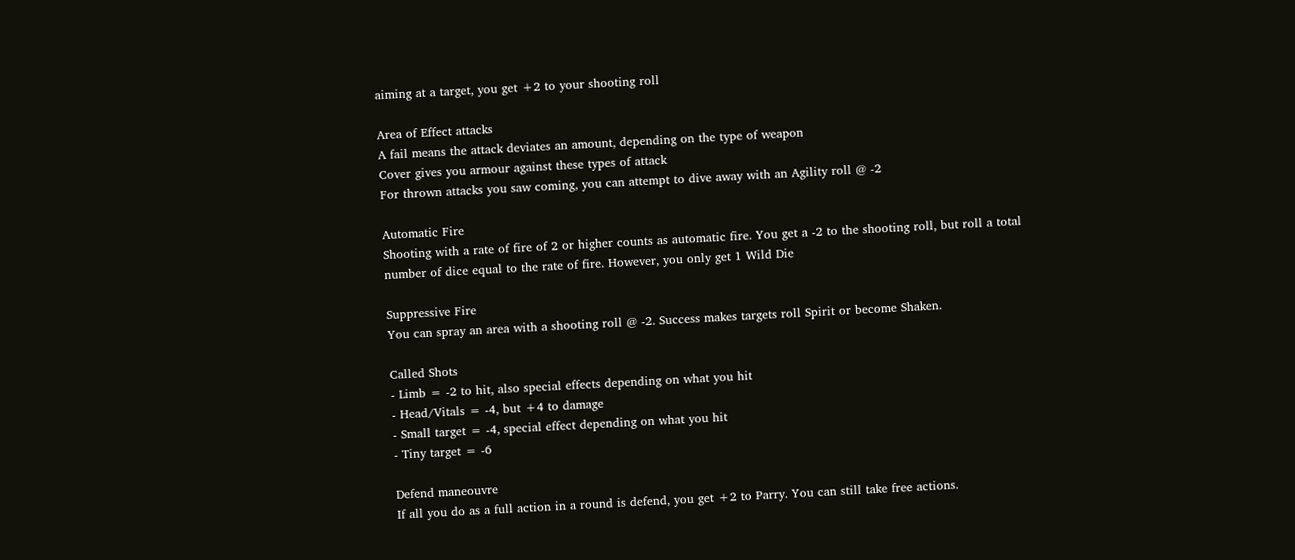aiming at a target, you get +2 to your shooting roll

Area of Effect attacks
A fail means the attack deviates an amount, depending on the type of weapon
Cover gives you armour against these types of attack
For thrown attacks you saw coming, you can attempt to dive away with an Agility roll @ -2

Automatic Fire
Shooting with a rate of fire of 2 or higher counts as automatic fire. You get a -2 to the shooting roll, but roll a total number of dice equal to the rate of fire. However, you only get 1 Wild Die

Suppressive Fire
You can spray an area with a shooting roll @ -2. Success makes targets roll Spirit or become Shaken.

Called Shots
- Limb = -2 to hit, also special effects depending on what you hit
- Head/Vitals = -4, but +4 to damage
- Small target = -4, special effect depending on what you hit
- Tiny target = -6

Defend maneouvre
If all you do as a full action in a round is defend, you get +2 to Parry. You can still take free actions.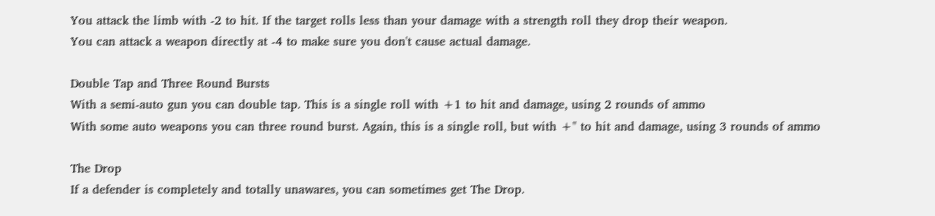You attack the limb with -2 to hit. If the target rolls less than your damage with a strength roll they drop their weapon.
You can attack a weapon directly at -4 to make sure you don't cause actual damage.

Double Tap and Three Round Bursts
With a semi-auto gun you can double tap. This is a single roll with +1 to hit and damage, using 2 rounds of ammo
With some auto weapons you can three round burst. Again, this is a single roll, but with +" to hit and damage, using 3 rounds of ammo

The Drop
If a defender is completely and totally unawares, you can sometimes get The Drop.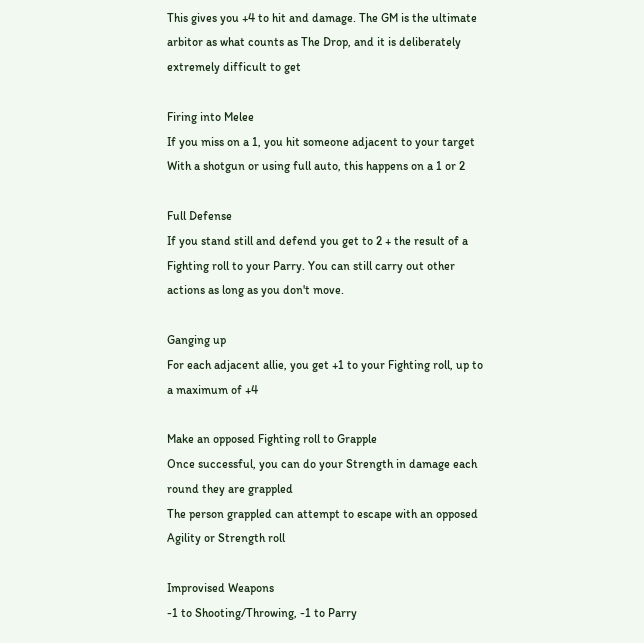This gives you +4 to hit and damage. The GM is the ultimate arbitor as what counts as The Drop, and it is deliberately extremely difficult to get

Firing into Melee
If you miss on a 1, you hit someone adjacent to your target
With a shotgun or using full auto, this happens on a 1 or 2

Full Defense
If you stand still and defend you get to 2 + the result of a Fighting roll to your Parry. You can still carry out other actions as long as you don't move.

Ganging up
For each adjacent allie, you get +1 to your Fighting roll, up to a maximum of +4

Make an opposed Fighting roll to Grapple
Once successful, you can do your Strength in damage each round they are grappled
The person grappled can attempt to escape with an opposed Agility or Strength roll

Improvised Weapons
-1 to Shooting/Throwing, -1 to Parry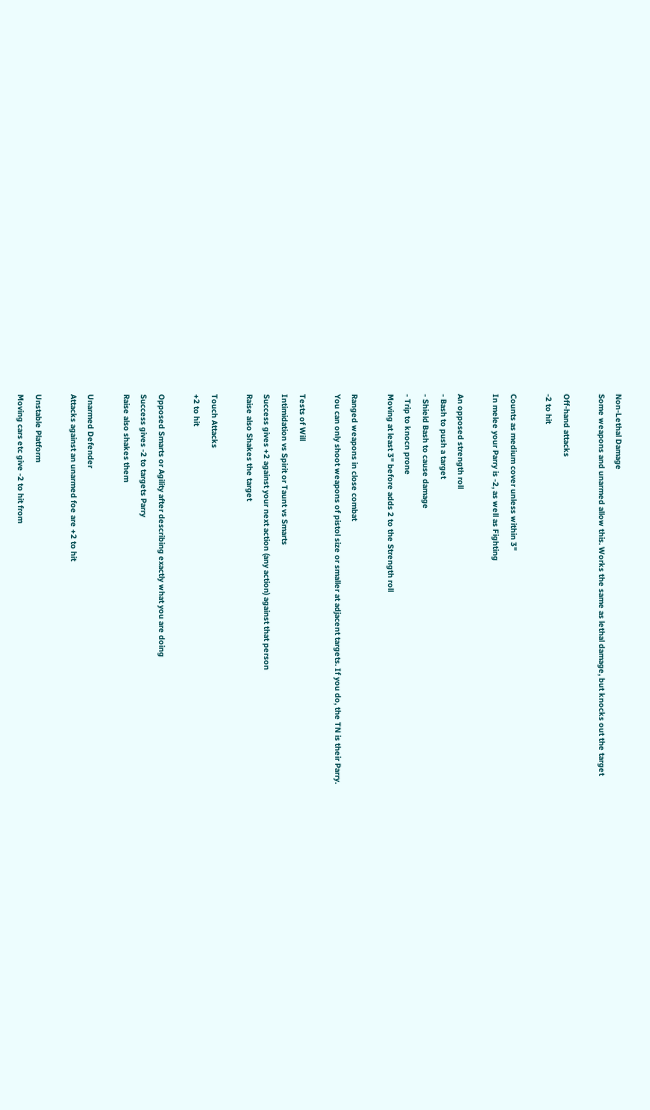Non-Lethal Damage
Some weapons and unarmed allow this. Works the same as lethal damage, but knocks out the target

Off-hand attacks
-2 to hit

Counts as medium cover unless within 3"
In melee your Parry is -2, as well as Fighting

An opposed strength roll
- Bash to push a target
- Shield Bash to cause damage
- Trip to knocn prone
Moving at least 3" before adds 2 to the Strength roll

Ranged weapons in close combat
You can only shoot weapons of pistol size or smaller at adjacent targets. If you do, the TN is their Parry.

Tests of Will
Intimidation vs Spirit or Taunt vs Smarts
Success gives +2 against your next action (any action) against that person
Raise also Shakes the target

Touch Attacks
+2 to hit

Opposed Smarts or Agility after describing exactly what you are doing
Success gives -2 to targets Parry
Raise also shakes them

Unarmed Defender
Attacks against an unarmed foe are +2 to hit

Unstable Platform
Moving cars etc give -2 to hit from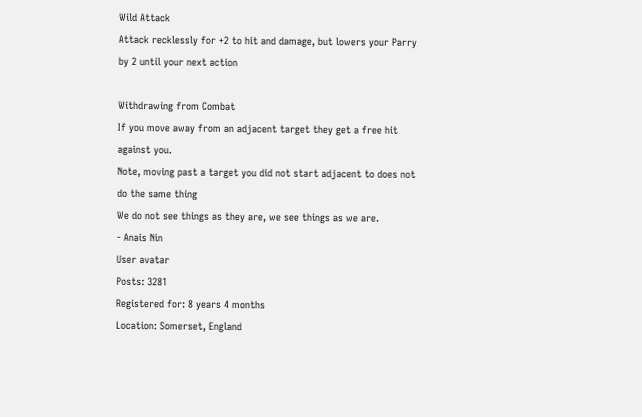Wild Attack
Attack recklessly for +2 to hit and damage, but lowers your Parry by 2 until your next action

Withdrawing from Combat
If you move away from an adjacent target they get a free hit against you.
Note, moving past a target you did not start adjacent to does not do the same thing
We do not see things as they are, we see things as we are.
- Anais Nin
User avatar
Posts: 3281
Registered for: 8 years 4 months
Location: Somerset, England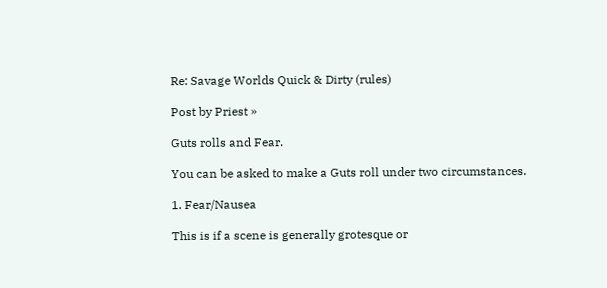Re: Savage Worlds Quick & Dirty (rules)

Post by Priest »

Guts rolls and Fear.

You can be asked to make a Guts roll under two circumstances.

1. Fear/Nausea

This is if a scene is generally grotesque or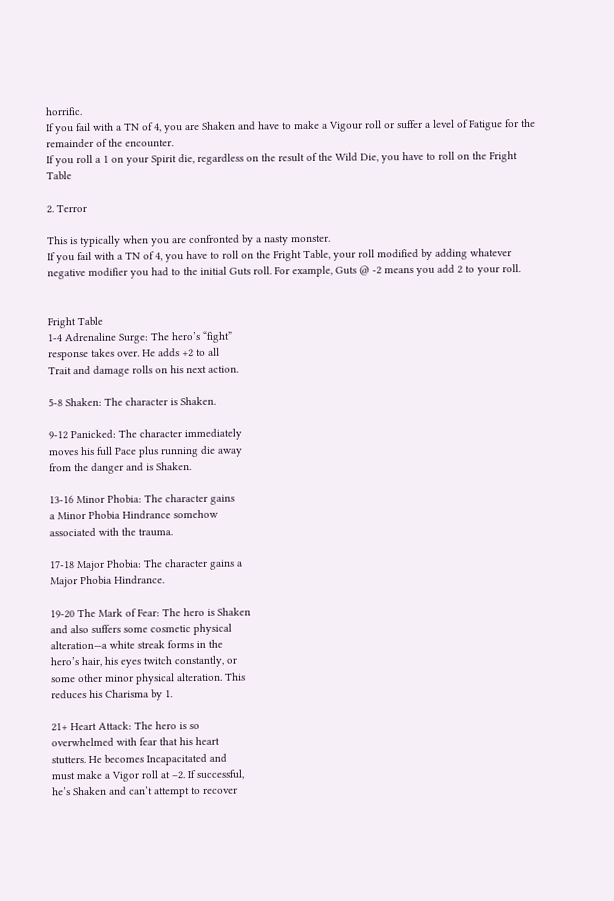horrific.
If you fail with a TN of 4, you are Shaken and have to make a Vigour roll or suffer a level of Fatigue for the remainder of the encounter.
If you roll a 1 on your Spirit die, regardless on the result of the Wild Die, you have to roll on the Fright Table

2. Terror

This is typically when you are confronted by a nasty monster.
If you fail with a TN of 4, you have to roll on the Fright Table, your roll modified by adding whatever negative modifier you had to the initial Guts roll. For example, Guts @ -2 means you add 2 to your roll.


Fright Table
1-4 Adrenaline Surge: The hero’s “fight”
response takes over. He adds +2 to all
Trait and damage rolls on his next action.

5-8 Shaken: The character is Shaken.

9-12 Panicked: The character immediately
moves his full Pace plus running die away
from the danger and is Shaken.

13-16 Minor Phobia: The character gains
a Minor Phobia Hindrance somehow
associated with the trauma.

17-18 Major Phobia: The character gains a
Major Phobia Hindrance.

19-20 The Mark of Fear: The hero is Shaken
and also suffers some cosmetic physical
alteration—a white streak forms in the
hero’s hair, his eyes twitch constantly, or
some other minor physical alteration. This
reduces his Charisma by 1.

21+ Heart Attack: The hero is so
overwhelmed with fear that his heart
stutters. He becomes Incapacitated and
must make a Vigor roll at –2. If successful,
he’s Shaken and can’t attempt to recover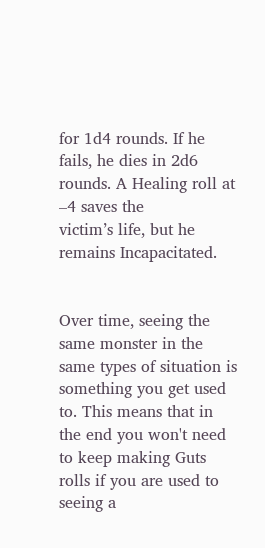for 1d4 rounds. If he fails, he dies in 2d6
rounds. A Healing roll at –4 saves the
victim’s life, but he remains Incapacitated.


Over time, seeing the same monster in the same types of situation is something you get used to. This means that in the end you won't need to keep making Guts rolls if you are used to seeing a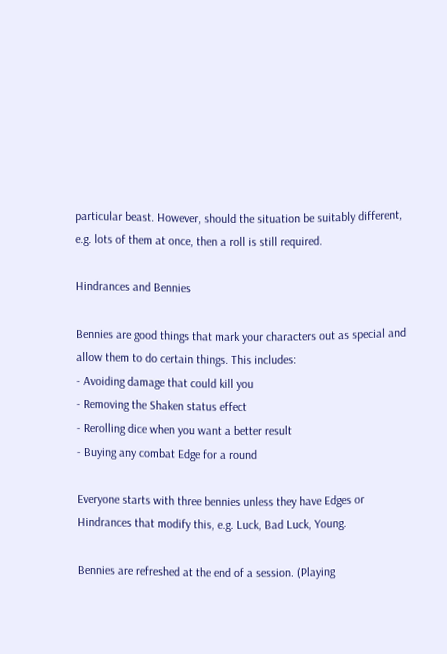particular beast. However, should the situation be suitably different, e.g. lots of them at once, then a roll is still required.

Hindrances and Bennies

Bennies are good things that mark your characters out as special and allow them to do certain things. This includes:
- Avoiding damage that could kill you
- Removing the Shaken status effect
- Rerolling dice when you want a better result
- Buying any combat Edge for a round

Everyone starts with three bennies unless they have Edges or Hindrances that modify this, e.g. Luck, Bad Luck, Young.

Bennies are refreshed at the end of a session. (Playing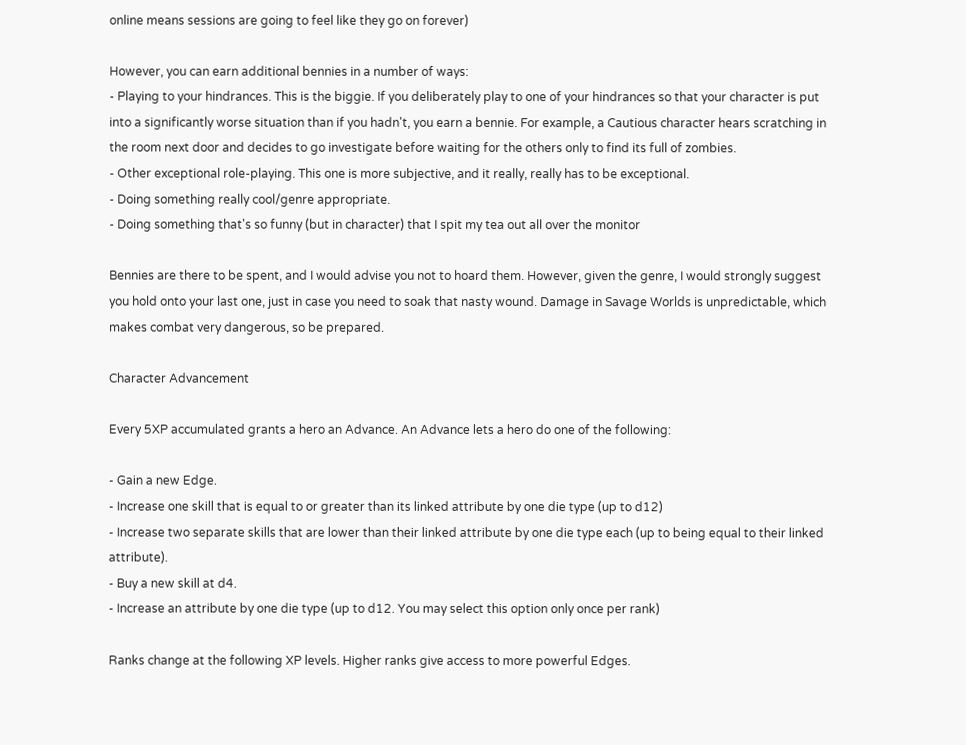online means sessions are going to feel like they go on forever)

However, you can earn additional bennies in a number of ways:
- Playing to your hindrances. This is the biggie. If you deliberately play to one of your hindrances so that your character is put into a significantly worse situation than if you hadn't, you earn a bennie. For example, a Cautious character hears scratching in the room next door and decides to go investigate before waiting for the others only to find its full of zombies.
- Other exceptional role-playing. This one is more subjective, and it really, really has to be exceptional.
- Doing something really cool/genre appropriate.
- Doing something that's so funny (but in character) that I spit my tea out all over the monitor

Bennies are there to be spent, and I would advise you not to hoard them. However, given the genre, I would strongly suggest you hold onto your last one, just in case you need to soak that nasty wound. Damage in Savage Worlds is unpredictable, which makes combat very dangerous, so be prepared.

Character Advancement

Every 5XP accumulated grants a hero an Advance. An Advance lets a hero do one of the following:

- Gain a new Edge.
- Increase one skill that is equal to or greater than its linked attribute by one die type (up to d12)
- Increase two separate skills that are lower than their linked attribute by one die type each (up to being equal to their linked attribute).
- Buy a new skill at d4.
- Increase an attribute by one die type (up to d12. You may select this option only once per rank)

Ranks change at the following XP levels. Higher ranks give access to more powerful Edges.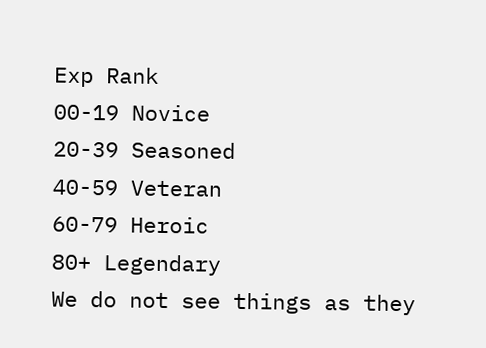Exp Rank
00-19 Novice
20-39 Seasoned
40-59 Veteran
60-79 Heroic
80+ Legendary
We do not see things as they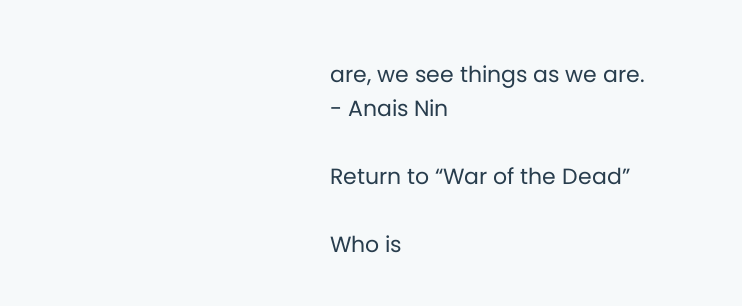are, we see things as we are.
- Anais Nin

Return to “War of the Dead”

Who is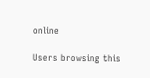online

Users browsing this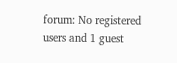forum: No registered users and 1 guest